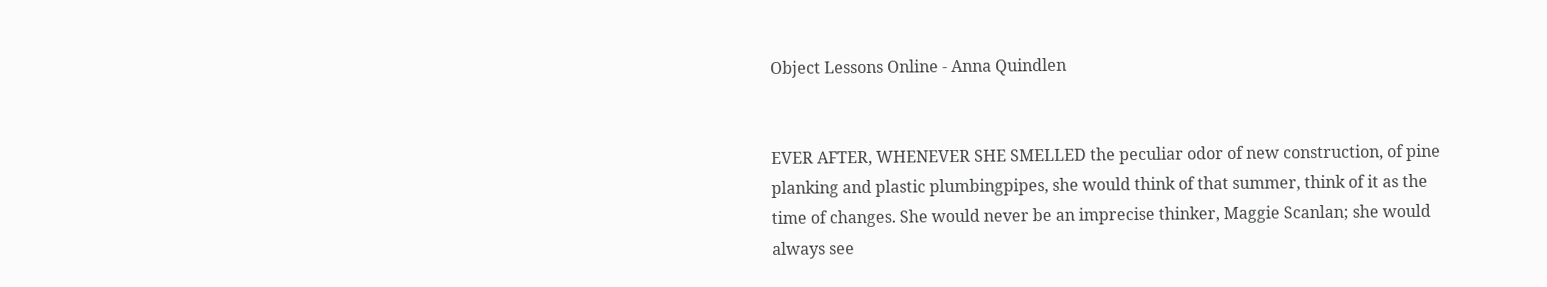Object Lessons Online - Anna Quindlen


EVER AFTER, WHENEVER SHE SMELLED the peculiar odor of new construction, of pine planking and plastic plumbingpipes, she would think of that summer, think of it as the time of changes. She would never be an imprecise thinker, Maggie Scanlan; she would always see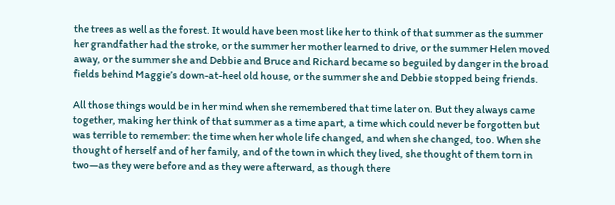the trees as well as the forest. It would have been most like her to think of that summer as the summer her grandfather had the stroke, or the summer her mother learned to drive, or the summer Helen moved away, or the summer she and Debbie and Bruce and Richard became so beguiled by danger in the broad fields behind Maggie’s down-at-heel old house, or the summer she and Debbie stopped being friends.

All those things would be in her mind when she remembered that time later on. But they always came together, making her think of that summer as a time apart, a time which could never be forgotten but was terrible to remember: the time when her whole life changed, and when she changed, too. When she thought of herself and of her family, and of the town in which they lived, she thought of them torn in two—as they were before and as they were afterward, as though there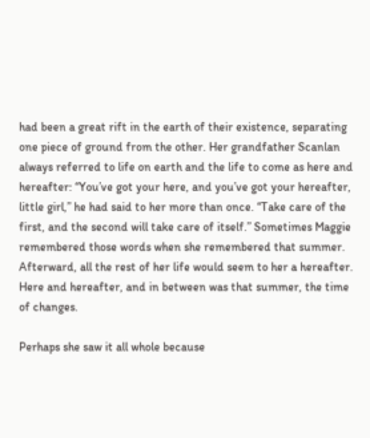had been a great rift in the earth of their existence, separating one piece of ground from the other. Her grandfather Scanlan always referred to life on earth and the life to come as here and hereafter: “You’ve got your here, and you’ve got your hereafter, little girl,” he had said to her more than once. “Take care of the first, and the second will take care of itself.” Sometimes Maggie remembered those words when she remembered that summer. Afterward, all the rest of her life would seem to her a hereafter. Here and hereafter, and in between was that summer, the time of changes.

Perhaps she saw it all whole because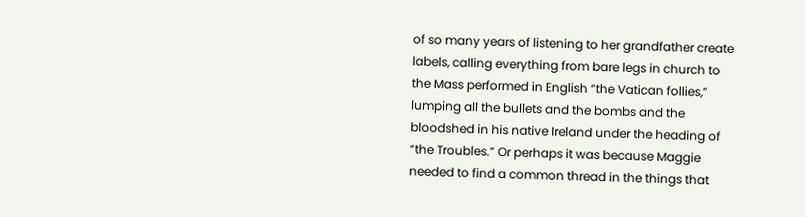of so many years of listening to her grandfather create labels, calling everything from bare legs in church to the Mass performed in English “the Vatican follies,” lumping all the bullets and the bombs and the bloodshed in his native Ireland under the heading of “the Troubles.” Or perhaps it was because Maggie needed to find a common thread in the things that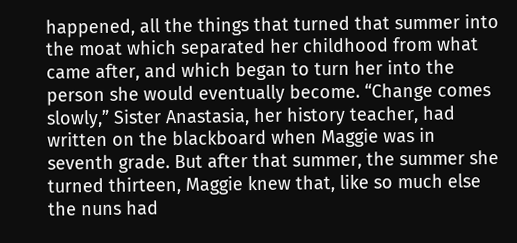happened, all the things that turned that summer into the moat which separated her childhood from what came after, and which began to turn her into the person she would eventually become. “Change comes slowly,” Sister Anastasia, her history teacher, had written on the blackboard when Maggie was in seventh grade. But after that summer, the summer she turned thirteen, Maggie knew that, like so much else the nuns had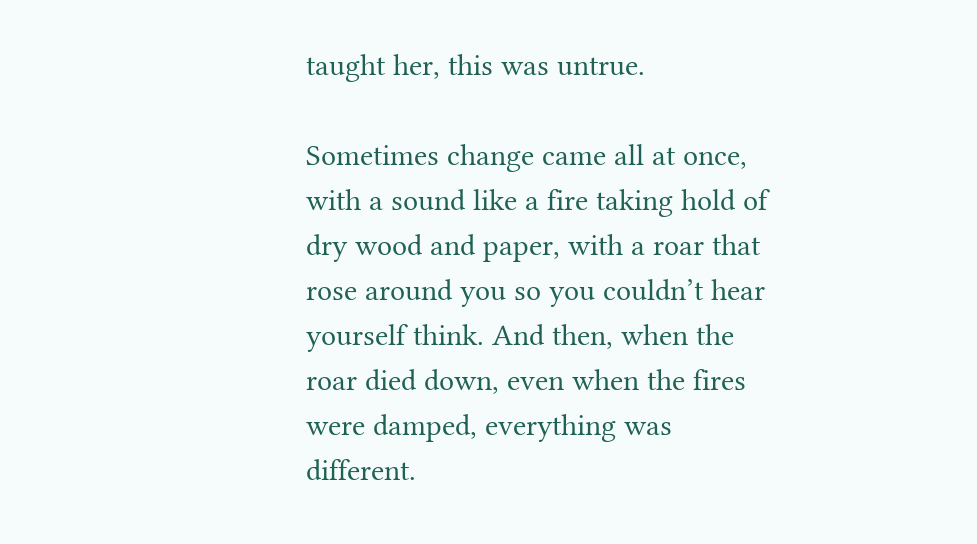taught her, this was untrue.

Sometimes change came all at once, with a sound like a fire taking hold of dry wood and paper, with a roar that rose around you so you couldn’t hear yourself think. And then, when the roar died down, even when the fires were damped, everything was different.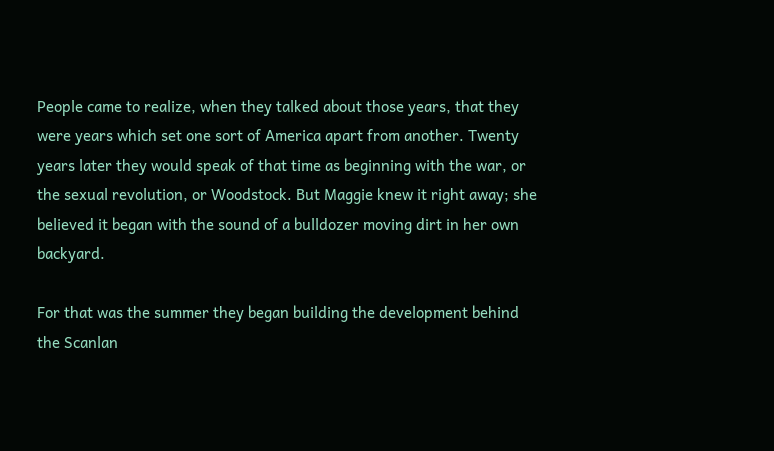People came to realize, when they talked about those years, that they were years which set one sort of America apart from another. Twenty years later they would speak of that time as beginning with the war, or the sexual revolution, or Woodstock. But Maggie knew it right away; she believed it began with the sound of a bulldozer moving dirt in her own backyard.

For that was the summer they began building the development behind the Scanlan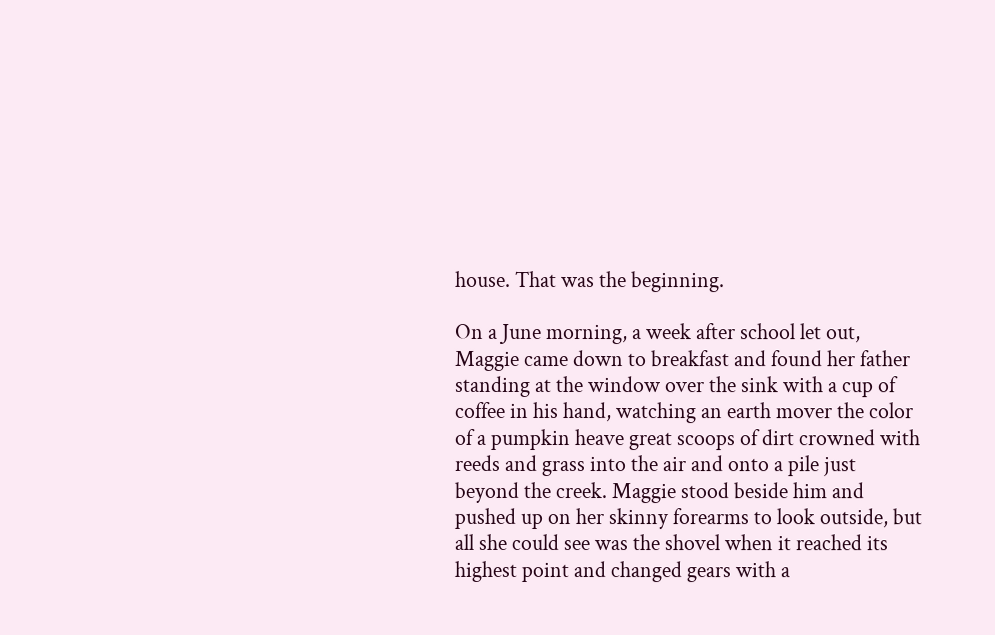house. That was the beginning.

On a June morning, a week after school let out, Maggie came down to breakfast and found her father standing at the window over the sink with a cup of coffee in his hand, watching an earth mover the color of a pumpkin heave great scoops of dirt crowned with reeds and grass into the air and onto a pile just beyond the creek. Maggie stood beside him and pushed up on her skinny forearms to look outside, but all she could see was the shovel when it reached its highest point and changed gears with a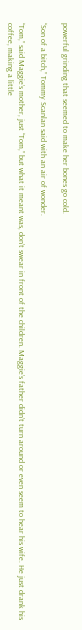powerful grinding that seemed to make her bones go cold.

“Son of a bitch,” Tommy Scanlan said with an air of wonder.

“Tom,” said Maggie’s mother, just “Tom,” but what it meant was, don’t swear in front of the children. Maggie’s father didn’t turn around or even seem to hear his wife. He just drank his coffee, making a little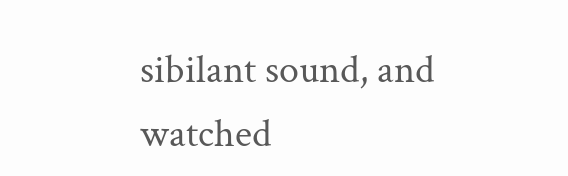sibilant sound, and watched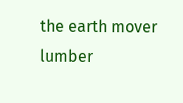the earth mover lumber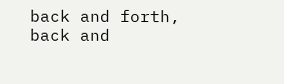back and forth, back and